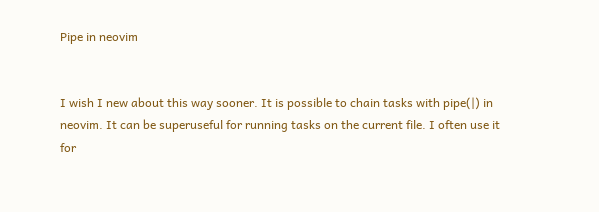Pipe in neovim


I wish I new about this way sooner. It is possible to chain tasks with pipe(|) in neovim. It can be superuseful for running tasks on the current file. I often use it for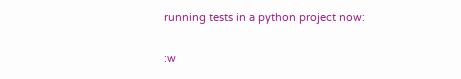running tests in a python project now:

:w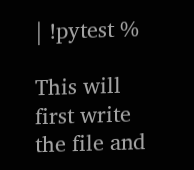| !pytest %

This will first write the file and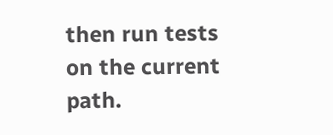then run tests on the current path.